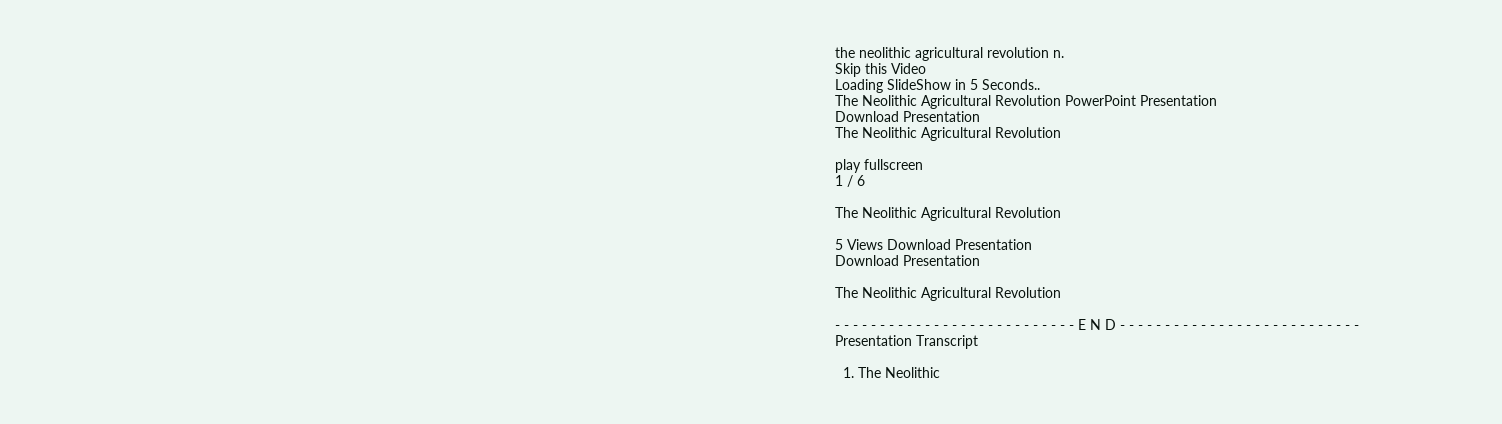the neolithic agricultural revolution n.
Skip this Video
Loading SlideShow in 5 Seconds..
The Neolithic Agricultural Revolution PowerPoint Presentation
Download Presentation
The Neolithic Agricultural Revolution

play fullscreen
1 / 6

The Neolithic Agricultural Revolution

5 Views Download Presentation
Download Presentation

The Neolithic Agricultural Revolution

- - - - - - - - - - - - - - - - - - - - - - - - - - - E N D - - - - - - - - - - - - - - - - - - - - - - - - - - -
Presentation Transcript

  1. The Neolithic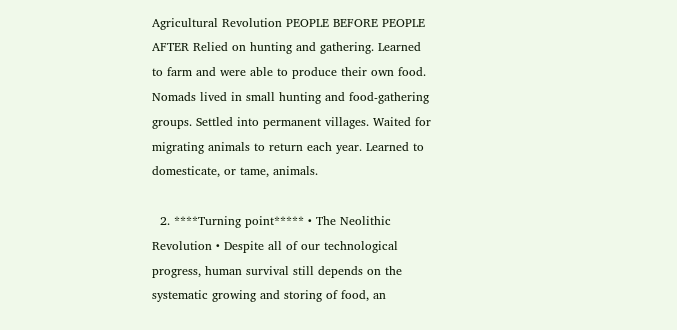Agricultural Revolution PEOPLE BEFORE PEOPLE AFTER Relied on hunting and gathering. Learned to farm and were able to produce their own food. Nomads lived in small hunting and food-gathering groups. Settled into permanent villages. Waited for migrating animals to return each year. Learned to domesticate, or tame, animals.

  2. ****Turning point***** • The Neolithic Revolution • Despite all of our technological progress, human survival still depends on the systematic growing and storing of food, an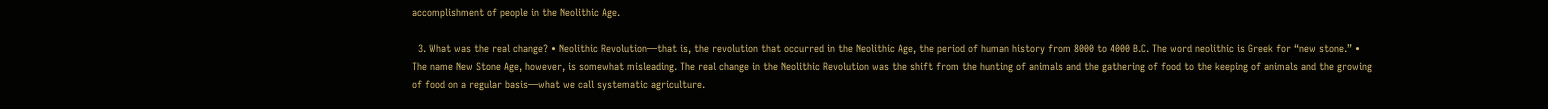accomplishment of people in the Neolithic Age.

  3. What was the real change? • Neolithic Revolution—that is, the revolution that occurred in the Neolithic Age, the period of human history from 8000 to 4000 B.C. The word neolithic is Greek for “new stone.” • The name New Stone Age, however, is somewhat misleading. The real change in the Neolithic Revolution was the shift from the hunting of animals and the gathering of food to the keeping of animals and the growing of food on a regular basis—what we call systematic agriculture.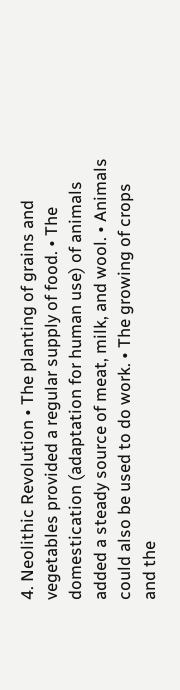4. Neolithic Revolution • The planting of grains and vegetables provided a regular supply of food. • The domestication (adaptation for human use) of animals added a steady source of meat, milk, and wool. • Animals could also be used to do work. • The growing of crops and the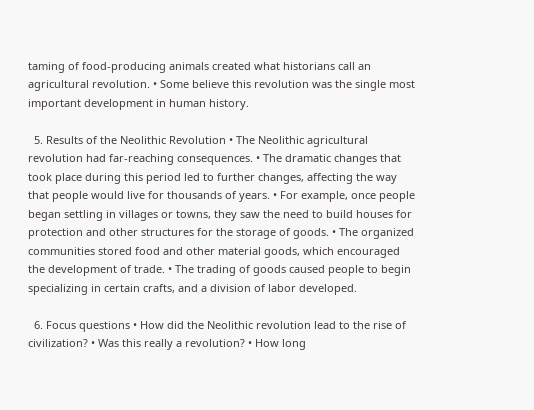taming of food-producing animals created what historians call an agricultural revolution. • Some believe this revolution was the single most important development in human history.

  5. Results of the Neolithic Revolution • The Neolithic agricultural revolution had far-reaching consequences. • The dramatic changes that took place during this period led to further changes, affecting the way that people would live for thousands of years. • For example, once people began settling in villages or towns, they saw the need to build houses for protection and other structures for the storage of goods. • The organized communities stored food and other material goods, which encouraged the development of trade. • The trading of goods caused people to begin specializing in certain crafts, and a division of labor developed.

  6. Focus questions • How did the Neolithic revolution lead to the rise of civilization? • Was this really a revolution? • How long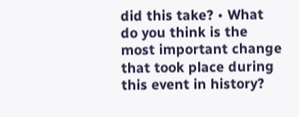did this take? • What do you think is the most important change that took place during this event in history?